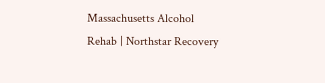Massachusetts Alcohol Rehab | Northstar Recovery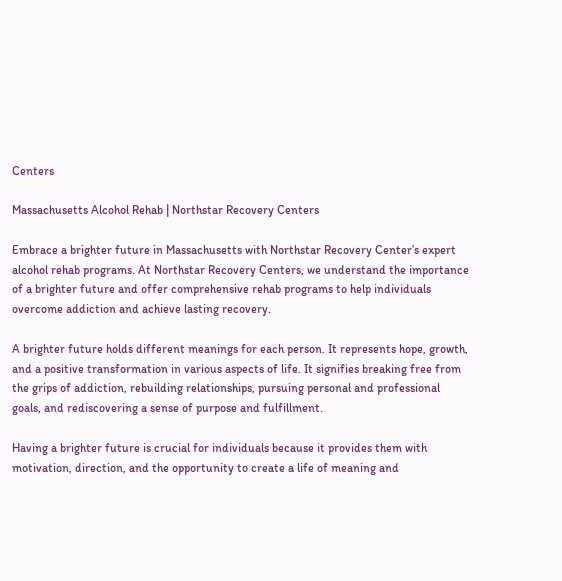Centers

Massachusetts Alcohol Rehab | Northstar Recovery Centers

Embrace a brighter future in Massachusetts with Northstar Recovery Center’s expert alcohol rehab programs. At Northstar Recovery Centers, we understand the importance of a brighter future and offer comprehensive rehab programs to help individuals overcome addiction and achieve lasting recovery.

A brighter future holds different meanings for each person. It represents hope, growth, and a positive transformation in various aspects of life. It signifies breaking free from the grips of addiction, rebuilding relationships, pursuing personal and professional goals, and rediscovering a sense of purpose and fulfillment.

Having a brighter future is crucial for individuals because it provides them with motivation, direction, and the opportunity to create a life of meaning and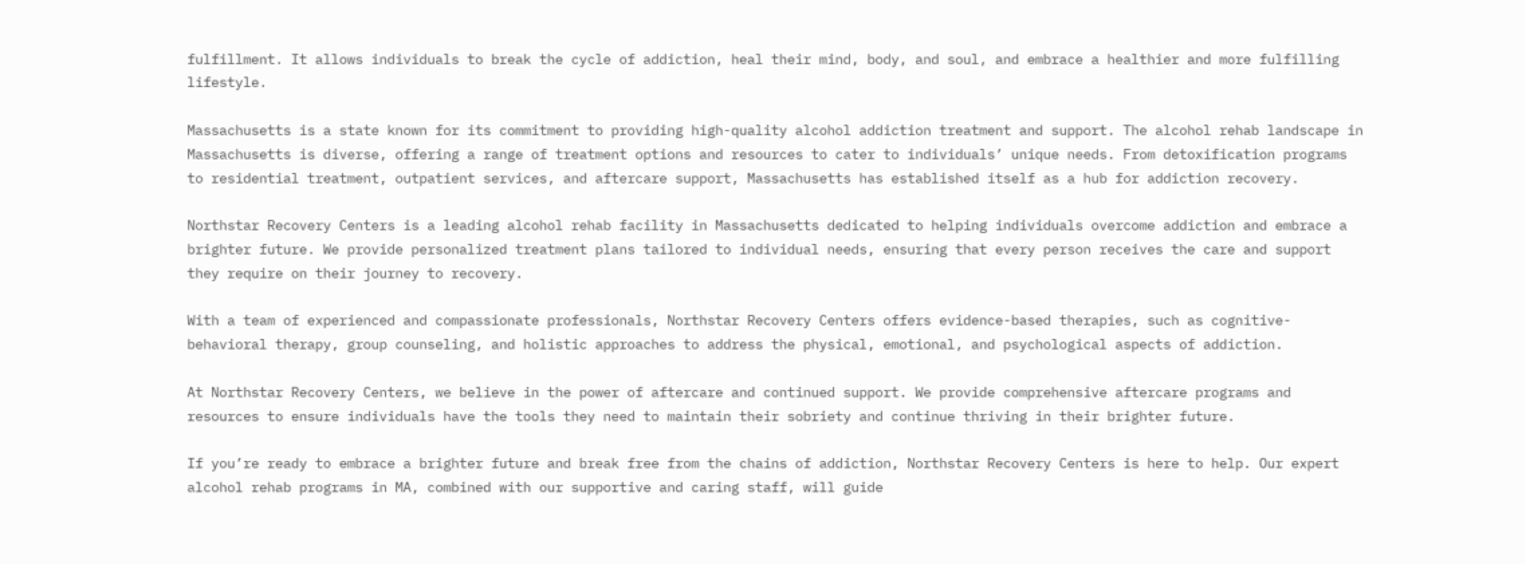fulfillment. It allows individuals to break the cycle of addiction, heal their mind, body, and soul, and embrace a healthier and more fulfilling lifestyle.

Massachusetts is a state known for its commitment to providing high-quality alcohol addiction treatment and support. The alcohol rehab landscape in Massachusetts is diverse, offering a range of treatment options and resources to cater to individuals’ unique needs. From detoxification programs to residential treatment, outpatient services, and aftercare support, Massachusetts has established itself as a hub for addiction recovery.

Northstar Recovery Centers is a leading alcohol rehab facility in Massachusetts dedicated to helping individuals overcome addiction and embrace a brighter future. We provide personalized treatment plans tailored to individual needs, ensuring that every person receives the care and support they require on their journey to recovery.

With a team of experienced and compassionate professionals, Northstar Recovery Centers offers evidence-based therapies, such as cognitive-behavioral therapy, group counseling, and holistic approaches to address the physical, emotional, and psychological aspects of addiction.

At Northstar Recovery Centers, we believe in the power of aftercare and continued support. We provide comprehensive aftercare programs and resources to ensure individuals have the tools they need to maintain their sobriety and continue thriving in their brighter future.

If you’re ready to embrace a brighter future and break free from the chains of addiction, Northstar Recovery Centers is here to help. Our expert alcohol rehab programs in MA, combined with our supportive and caring staff, will guide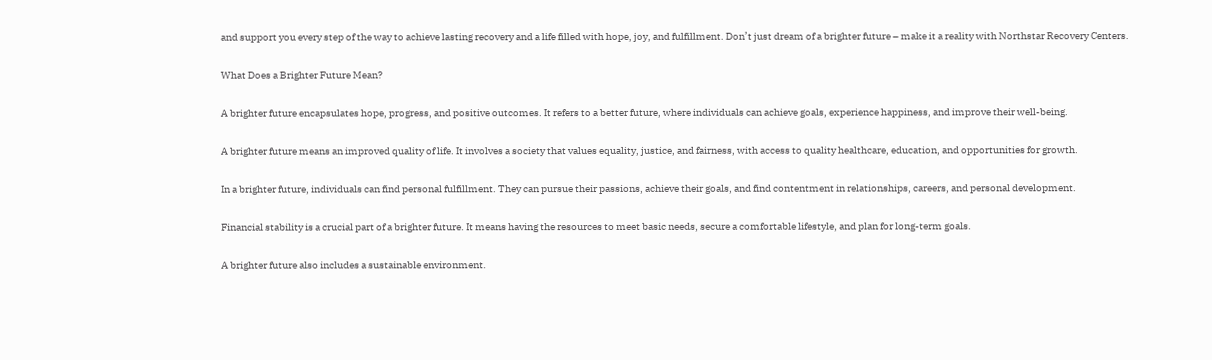and support you every step of the way to achieve lasting recovery and a life filled with hope, joy, and fulfillment. Don’t just dream of a brighter future – make it a reality with Northstar Recovery Centers.

What Does a Brighter Future Mean?

A brighter future encapsulates hope, progress, and positive outcomes. It refers to a better future, where individuals can achieve goals, experience happiness, and improve their well-being.

A brighter future means an improved quality of life. It involves a society that values equality, justice, and fairness, with access to quality healthcare, education, and opportunities for growth.

In a brighter future, individuals can find personal fulfillment. They can pursue their passions, achieve their goals, and find contentment in relationships, careers, and personal development.

Financial stability is a crucial part of a brighter future. It means having the resources to meet basic needs, secure a comfortable lifestyle, and plan for long-term goals.

A brighter future also includes a sustainable environment.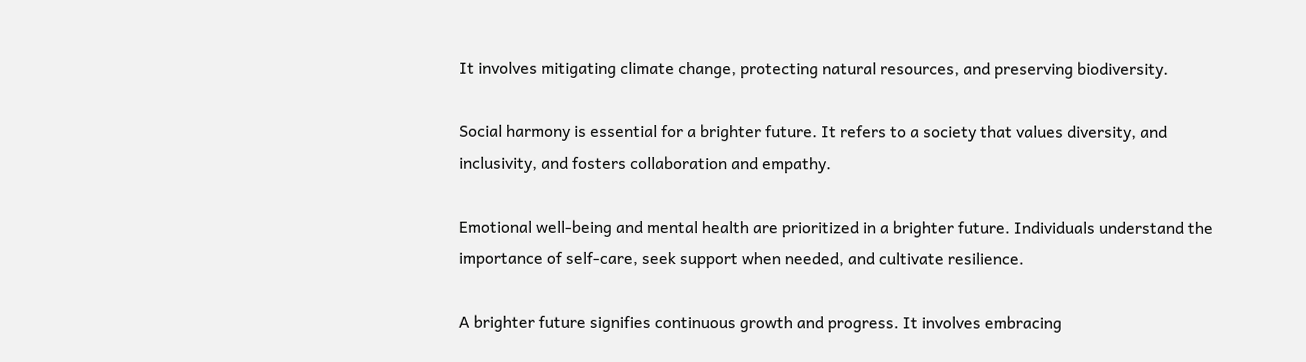It involves mitigating climate change, protecting natural resources, and preserving biodiversity.

Social harmony is essential for a brighter future. It refers to a society that values diversity, and inclusivity, and fosters collaboration and empathy.

Emotional well-being and mental health are prioritized in a brighter future. Individuals understand the importance of self-care, seek support when needed, and cultivate resilience.

A brighter future signifies continuous growth and progress. It involves embracing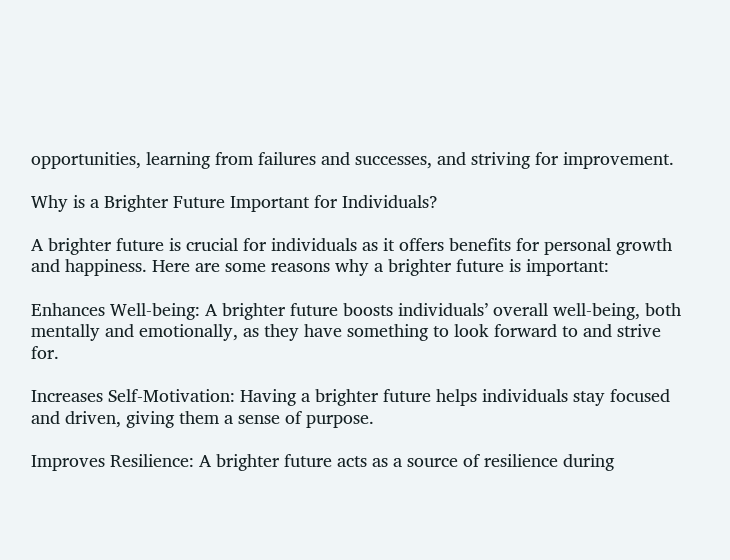opportunities, learning from failures and successes, and striving for improvement.

Why is a Brighter Future Important for Individuals?

A brighter future is crucial for individuals as it offers benefits for personal growth and happiness. Here are some reasons why a brighter future is important:

Enhances Well-being: A brighter future boosts individuals’ overall well-being, both mentally and emotionally, as they have something to look forward to and strive for.

Increases Self-Motivation: Having a brighter future helps individuals stay focused and driven, giving them a sense of purpose.

Improves Resilience: A brighter future acts as a source of resilience during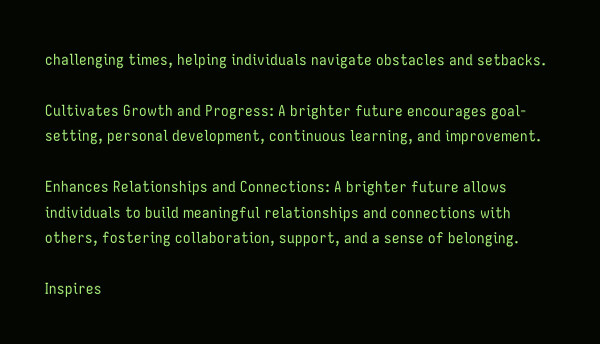challenging times, helping individuals navigate obstacles and setbacks.

Cultivates Growth and Progress: A brighter future encourages goal-setting, personal development, continuous learning, and improvement.

Enhances Relationships and Connections: A brighter future allows individuals to build meaningful relationships and connections with others, fostering collaboration, support, and a sense of belonging.

Inspires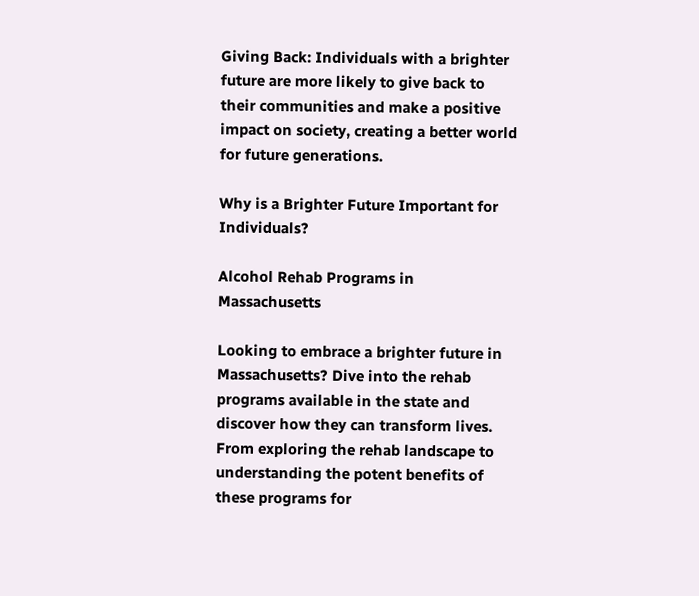Giving Back: Individuals with a brighter future are more likely to give back to their communities and make a positive impact on society, creating a better world for future generations.

Why is a Brighter Future Important for Individuals?

Alcohol Rehab Programs in Massachusetts

Looking to embrace a brighter future in Massachusetts? Dive into the rehab programs available in the state and discover how they can transform lives. From exploring the rehab landscape to understanding the potent benefits of these programs for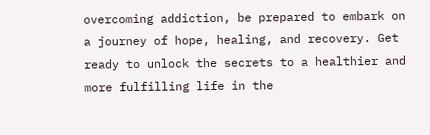overcoming addiction, be prepared to embark on a journey of hope, healing, and recovery. Get ready to unlock the secrets to a healthier and more fulfilling life in the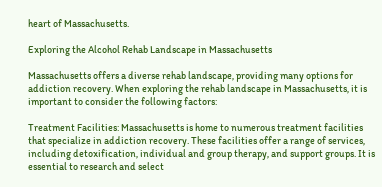heart of Massachusetts.

Exploring the Alcohol Rehab Landscape in Massachusetts

Massachusetts offers a diverse rehab landscape, providing many options for addiction recovery. When exploring the rehab landscape in Massachusetts, it is important to consider the following factors:

Treatment Facilities: Massachusetts is home to numerous treatment facilities that specialize in addiction recovery. These facilities offer a range of services, including detoxification, individual and group therapy, and support groups. It is essential to research and select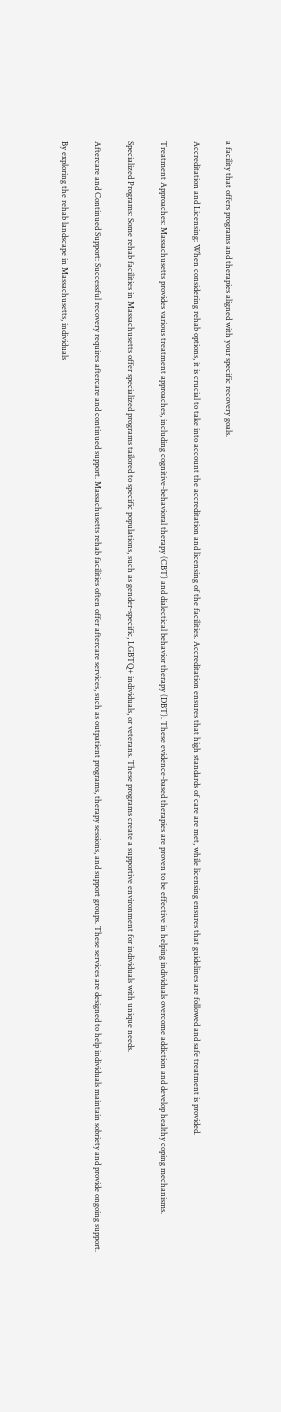a facility that offers programs and therapies aligned with your specific recovery goals.

Accreditation and Licensing: When considering rehab options, it is crucial to take into account the accreditation and licensing of the facilities. Accreditation ensures that high standards of care are met, while licensing ensures that guidelines are followed and safe treatment is provided.

Treatment Approaches: Massachusetts provides various treatment approaches, including cognitive-behavioral therapy (CBT) and dialectical behavior therapy (DBT). These evidence-based therapies are proven to be effective in helping individuals overcome addiction and develop healthy coping mechanisms.

Specialized Programs: Some rehab facilities in Massachusetts offer specialized programs tailored to specific populations, such as gender-specific, LGBTQ+ individuals, or veterans. These programs create a supportive environment for individuals with unique needs.

Aftercare and Continued Support: Successful recovery requires aftercare and continued support. Massachusetts rehab facilities often offer aftercare services, such as outpatient programs, therapy sessions, and support groups. These services are designed to help individuals maintain sobriety and provide ongoing support.

By exploring the rehab landscape in Massachusetts, individuals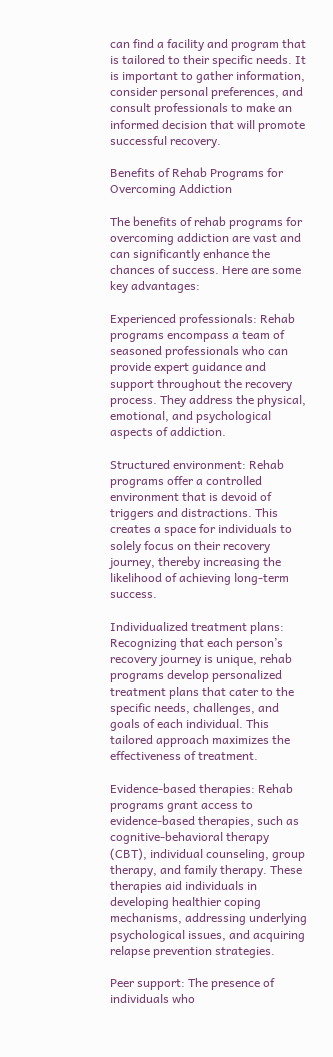can find a facility and program that is tailored to their specific needs. It is important to gather information, consider personal preferences, and consult professionals to make an informed decision that will promote successful recovery.

Benefits of Rehab Programs for Overcoming Addiction

The benefits of rehab programs for overcoming addiction are vast and can significantly enhance the chances of success. Here are some key advantages:

Experienced professionals: Rehab programs encompass a team of seasoned professionals who can provide expert guidance and support throughout the recovery process. They address the physical, emotional, and psychological aspects of addiction.

Structured environment: Rehab programs offer a controlled environment that is devoid of triggers and distractions. This creates a space for individuals to solely focus on their recovery journey, thereby increasing the likelihood of achieving long-term success.

Individualized treatment plans: Recognizing that each person’s recovery journey is unique, rehab programs develop personalized treatment plans that cater to the specific needs, challenges, and goals of each individual. This tailored approach maximizes the effectiveness of treatment.

Evidence-based therapies: Rehab programs grant access to evidence-based therapies, such as cognitive-behavioral therapy (CBT), individual counseling, group therapy, and family therapy. These therapies aid individuals in developing healthier coping mechanisms, addressing underlying psychological issues, and acquiring relapse prevention strategies.

Peer support: The presence of individuals who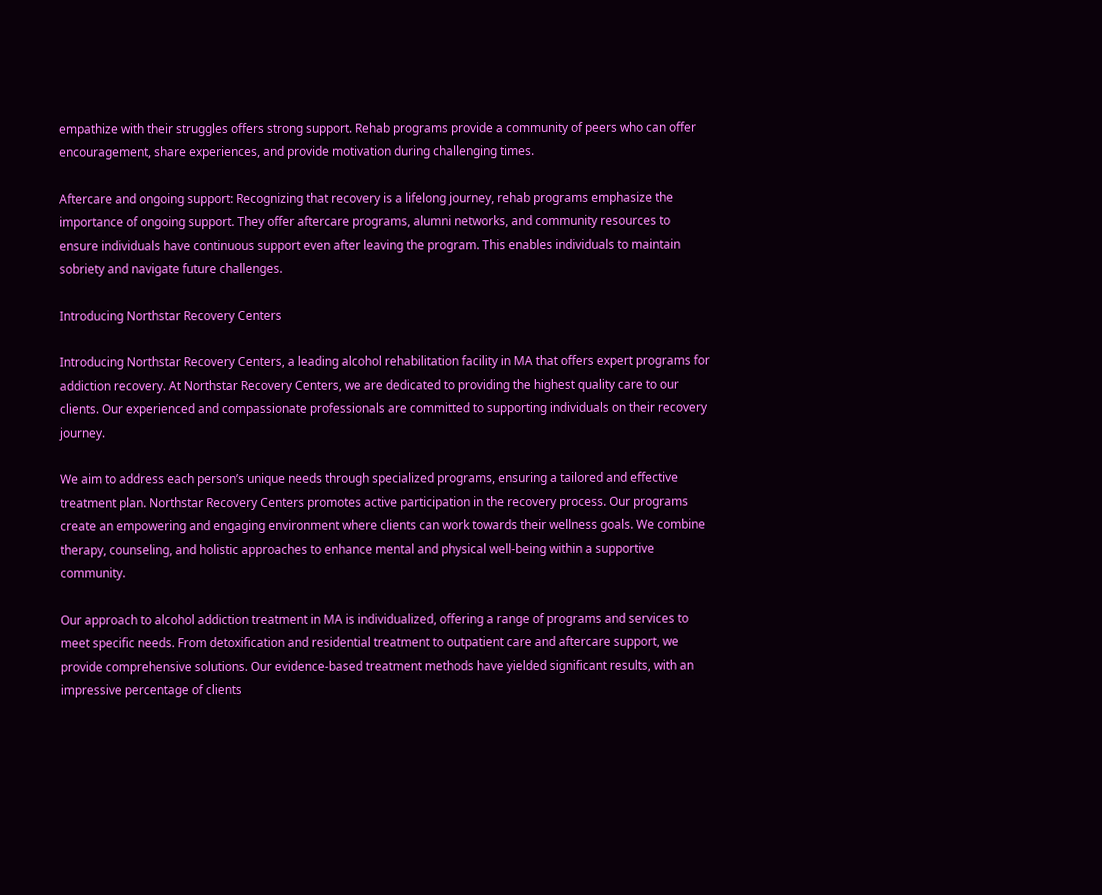empathize with their struggles offers strong support. Rehab programs provide a community of peers who can offer encouragement, share experiences, and provide motivation during challenging times.

Aftercare and ongoing support: Recognizing that recovery is a lifelong journey, rehab programs emphasize the importance of ongoing support. They offer aftercare programs, alumni networks, and community resources to ensure individuals have continuous support even after leaving the program. This enables individuals to maintain sobriety and navigate future challenges.

Introducing Northstar Recovery Centers

Introducing Northstar Recovery Centers, a leading alcohol rehabilitation facility in MA that offers expert programs for addiction recovery. At Northstar Recovery Centers, we are dedicated to providing the highest quality care to our clients. Our experienced and compassionate professionals are committed to supporting individuals on their recovery journey.

We aim to address each person’s unique needs through specialized programs, ensuring a tailored and effective treatment plan. Northstar Recovery Centers promotes active participation in the recovery process. Our programs create an empowering and engaging environment where clients can work towards their wellness goals. We combine therapy, counseling, and holistic approaches to enhance mental and physical well-being within a supportive community.

Our approach to alcohol addiction treatment in MA is individualized, offering a range of programs and services to meet specific needs. From detoxification and residential treatment to outpatient care and aftercare support, we provide comprehensive solutions. Our evidence-based treatment methods have yielded significant results, with an impressive percentage of clients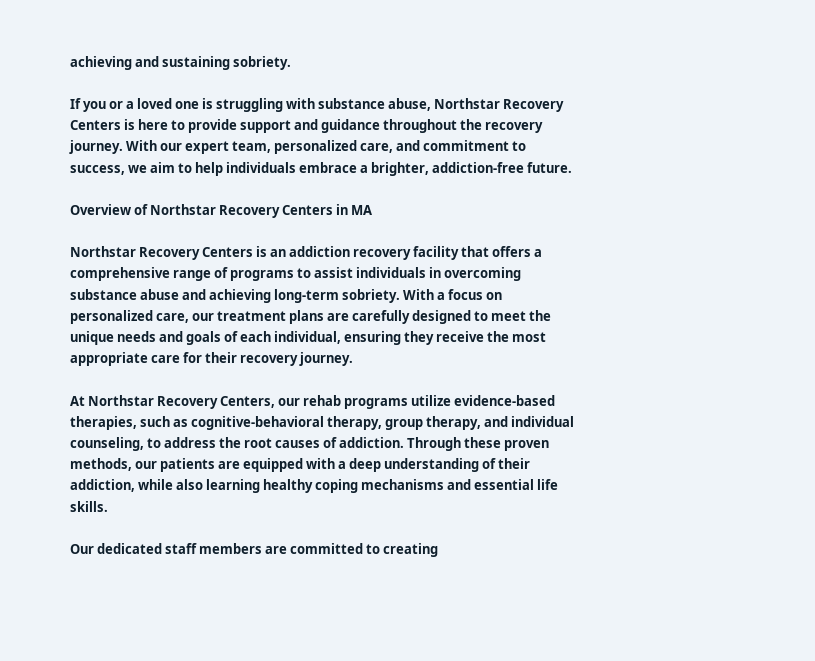achieving and sustaining sobriety.

If you or a loved one is struggling with substance abuse, Northstar Recovery Centers is here to provide support and guidance throughout the recovery journey. With our expert team, personalized care, and commitment to success, we aim to help individuals embrace a brighter, addiction-free future.

Overview of Northstar Recovery Centers in MA

Northstar Recovery Centers is an addiction recovery facility that offers a comprehensive range of programs to assist individuals in overcoming substance abuse and achieving long-term sobriety. With a focus on personalized care, our treatment plans are carefully designed to meet the unique needs and goals of each individual, ensuring they receive the most appropriate care for their recovery journey.

At Northstar Recovery Centers, our rehab programs utilize evidence-based therapies, such as cognitive-behavioral therapy, group therapy, and individual counseling, to address the root causes of addiction. Through these proven methods, our patients are equipped with a deep understanding of their addiction, while also learning healthy coping mechanisms and essential life skills.

Our dedicated staff members are committed to creating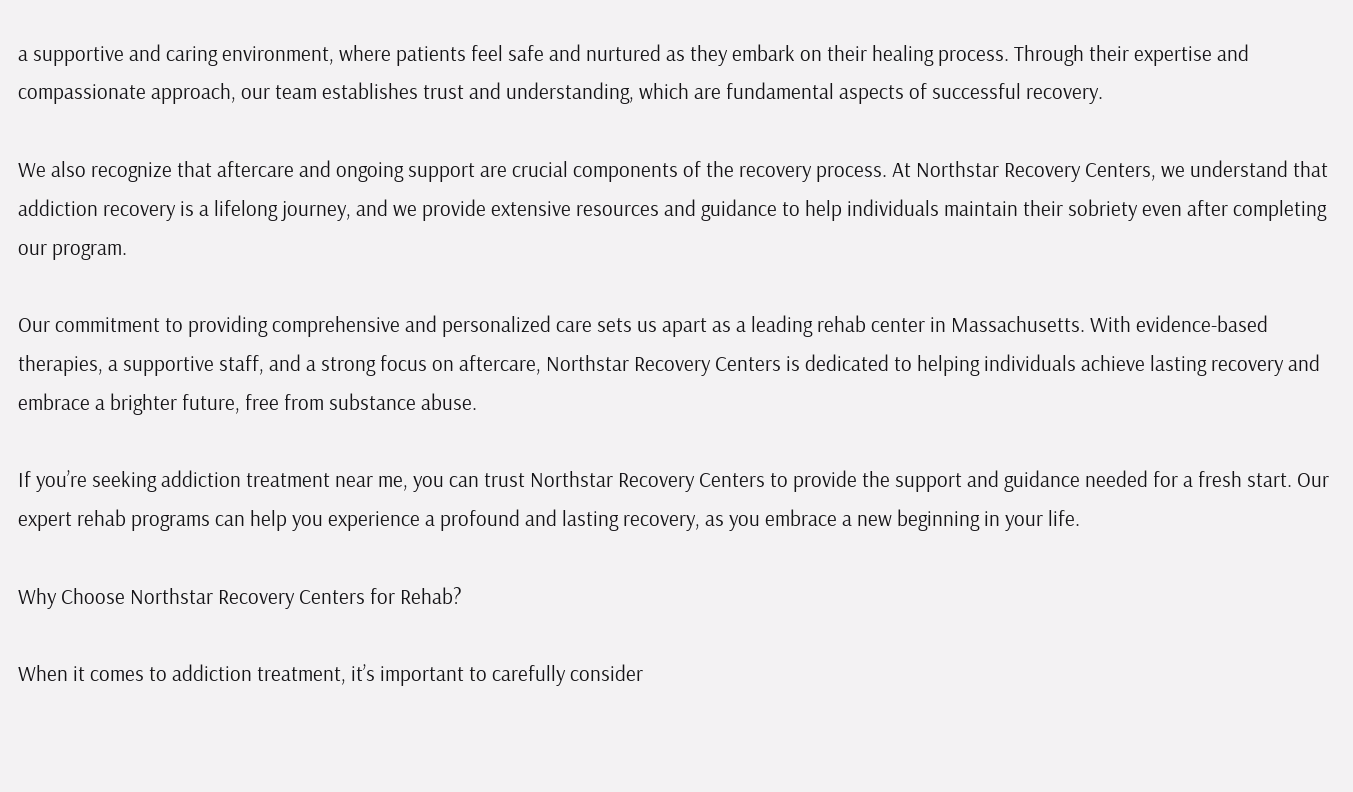a supportive and caring environment, where patients feel safe and nurtured as they embark on their healing process. Through their expertise and compassionate approach, our team establishes trust and understanding, which are fundamental aspects of successful recovery.

We also recognize that aftercare and ongoing support are crucial components of the recovery process. At Northstar Recovery Centers, we understand that addiction recovery is a lifelong journey, and we provide extensive resources and guidance to help individuals maintain their sobriety even after completing our program.

Our commitment to providing comprehensive and personalized care sets us apart as a leading rehab center in Massachusetts. With evidence-based therapies, a supportive staff, and a strong focus on aftercare, Northstar Recovery Centers is dedicated to helping individuals achieve lasting recovery and embrace a brighter future, free from substance abuse.

If you’re seeking addiction treatment near me, you can trust Northstar Recovery Centers to provide the support and guidance needed for a fresh start. Our expert rehab programs can help you experience a profound and lasting recovery, as you embrace a new beginning in your life.

Why Choose Northstar Recovery Centers for Rehab?

When it comes to addiction treatment, it’s important to carefully consider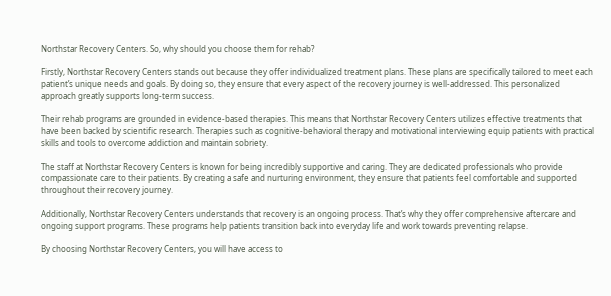Northstar Recovery Centers. So, why should you choose them for rehab?

Firstly, Northstar Recovery Centers stands out because they offer individualized treatment plans. These plans are specifically tailored to meet each patient’s unique needs and goals. By doing so, they ensure that every aspect of the recovery journey is well-addressed. This personalized approach greatly supports long-term success.

Their rehab programs are grounded in evidence-based therapies. This means that Northstar Recovery Centers utilizes effective treatments that have been backed by scientific research. Therapies such as cognitive-behavioral therapy and motivational interviewing equip patients with practical skills and tools to overcome addiction and maintain sobriety.

The staff at Northstar Recovery Centers is known for being incredibly supportive and caring. They are dedicated professionals who provide compassionate care to their patients. By creating a safe and nurturing environment, they ensure that patients feel comfortable and supported throughout their recovery journey.

Additionally, Northstar Recovery Centers understands that recovery is an ongoing process. That’s why they offer comprehensive aftercare and ongoing support programs. These programs help patients transition back into everyday life and work towards preventing relapse.

By choosing Northstar Recovery Centers, you will have access to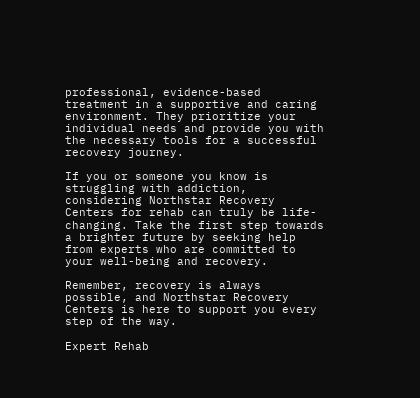professional, evidence-based treatment in a supportive and caring environment. They prioritize your individual needs and provide you with the necessary tools for a successful recovery journey.

If you or someone you know is struggling with addiction, considering Northstar Recovery Centers for rehab can truly be life-changing. Take the first step towards a brighter future by seeking help from experts who are committed to your well-being and recovery.

Remember, recovery is always possible, and Northstar Recovery Centers is here to support you every step of the way.

Expert Rehab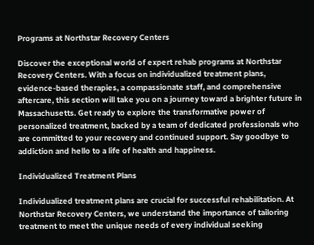Programs at Northstar Recovery Centers

Discover the exceptional world of expert rehab programs at Northstar Recovery Centers. With a focus on individualized treatment plans, evidence-based therapies, a compassionate staff, and comprehensive aftercare, this section will take you on a journey toward a brighter future in Massachusetts. Get ready to explore the transformative power of personalized treatment, backed by a team of dedicated professionals who are committed to your recovery and continued support. Say goodbye to addiction and hello to a life of health and happiness.

Individualized Treatment Plans

Individualized treatment plans are crucial for successful rehabilitation. At Northstar Recovery Centers, we understand the importance of tailoring treatment to meet the unique needs of every individual seeking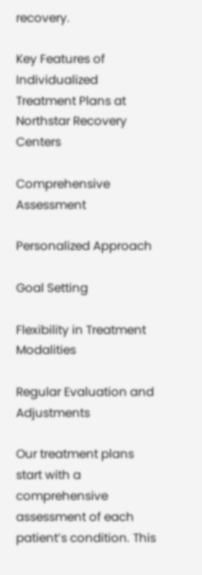recovery.

Key Features of Individualized Treatment Plans at Northstar Recovery Centers

Comprehensive Assessment

Personalized Approach

Goal Setting

Flexibility in Treatment Modalities

Regular Evaluation and Adjustments

Our treatment plans start with a comprehensive assessment of each patient’s condition. This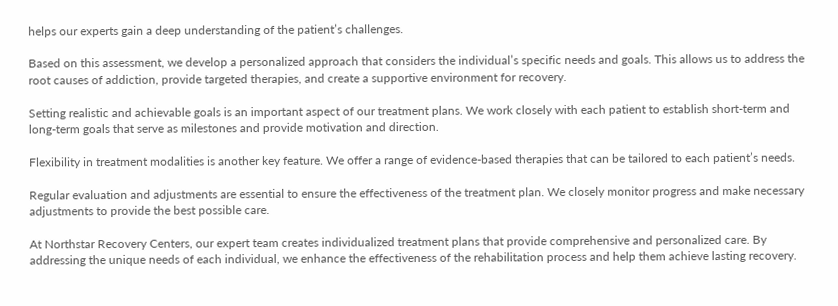helps our experts gain a deep understanding of the patient’s challenges.

Based on this assessment, we develop a personalized approach that considers the individual’s specific needs and goals. This allows us to address the root causes of addiction, provide targeted therapies, and create a supportive environment for recovery.

Setting realistic and achievable goals is an important aspect of our treatment plans. We work closely with each patient to establish short-term and long-term goals that serve as milestones and provide motivation and direction.

Flexibility in treatment modalities is another key feature. We offer a range of evidence-based therapies that can be tailored to each patient’s needs.

Regular evaluation and adjustments are essential to ensure the effectiveness of the treatment plan. We closely monitor progress and make necessary adjustments to provide the best possible care.

At Northstar Recovery Centers, our expert team creates individualized treatment plans that provide comprehensive and personalized care. By addressing the unique needs of each individual, we enhance the effectiveness of the rehabilitation process and help them achieve lasting recovery.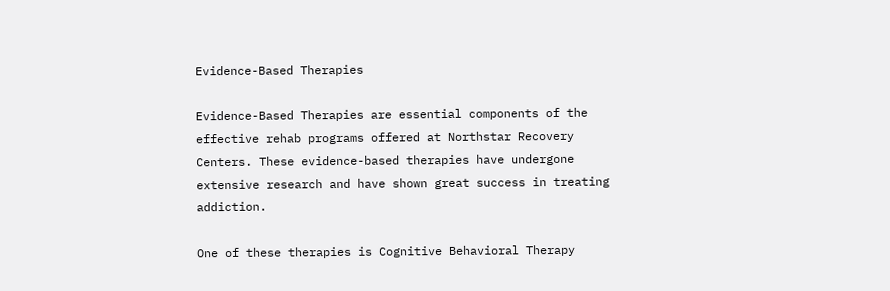Evidence-Based Therapies

Evidence-Based Therapies are essential components of the effective rehab programs offered at Northstar Recovery Centers. These evidence-based therapies have undergone extensive research and have shown great success in treating addiction.

One of these therapies is Cognitive Behavioral Therapy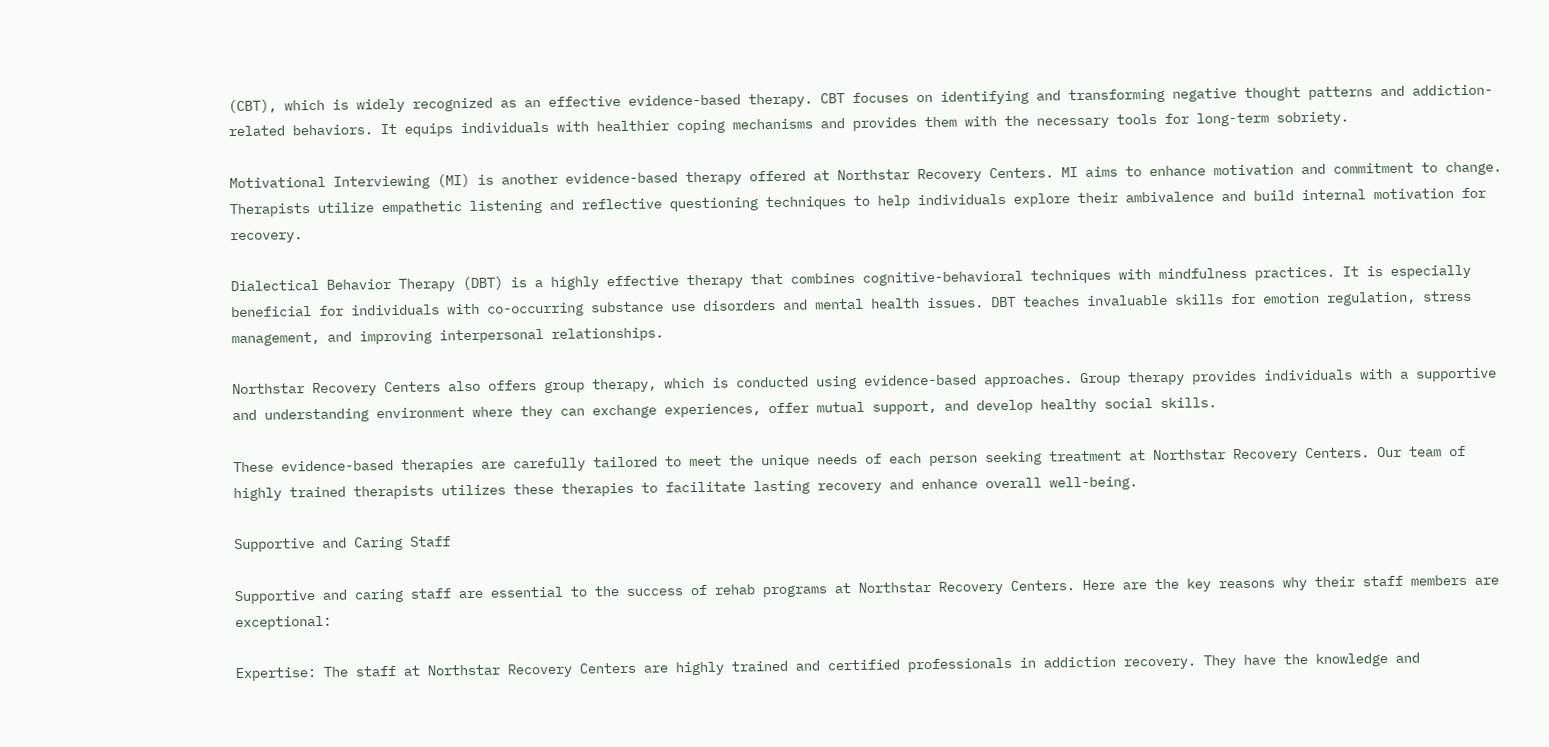(CBT), which is widely recognized as an effective evidence-based therapy. CBT focuses on identifying and transforming negative thought patterns and addiction-related behaviors. It equips individuals with healthier coping mechanisms and provides them with the necessary tools for long-term sobriety.

Motivational Interviewing (MI) is another evidence-based therapy offered at Northstar Recovery Centers. MI aims to enhance motivation and commitment to change. Therapists utilize empathetic listening and reflective questioning techniques to help individuals explore their ambivalence and build internal motivation for recovery.

Dialectical Behavior Therapy (DBT) is a highly effective therapy that combines cognitive-behavioral techniques with mindfulness practices. It is especially beneficial for individuals with co-occurring substance use disorders and mental health issues. DBT teaches invaluable skills for emotion regulation, stress management, and improving interpersonal relationships.

Northstar Recovery Centers also offers group therapy, which is conducted using evidence-based approaches. Group therapy provides individuals with a supportive and understanding environment where they can exchange experiences, offer mutual support, and develop healthy social skills.

These evidence-based therapies are carefully tailored to meet the unique needs of each person seeking treatment at Northstar Recovery Centers. Our team of highly trained therapists utilizes these therapies to facilitate lasting recovery and enhance overall well-being.

Supportive and Caring Staff

Supportive and caring staff are essential to the success of rehab programs at Northstar Recovery Centers. Here are the key reasons why their staff members are exceptional:

Expertise: The staff at Northstar Recovery Centers are highly trained and certified professionals in addiction recovery. They have the knowledge and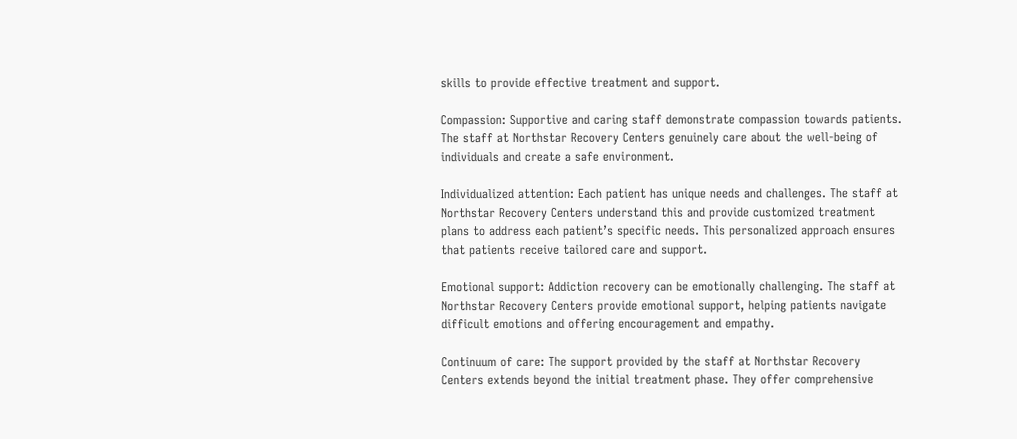skills to provide effective treatment and support.

Compassion: Supportive and caring staff demonstrate compassion towards patients. The staff at Northstar Recovery Centers genuinely care about the well-being of individuals and create a safe environment.

Individualized attention: Each patient has unique needs and challenges. The staff at Northstar Recovery Centers understand this and provide customized treatment plans to address each patient’s specific needs. This personalized approach ensures that patients receive tailored care and support.

Emotional support: Addiction recovery can be emotionally challenging. The staff at Northstar Recovery Centers provide emotional support, helping patients navigate difficult emotions and offering encouragement and empathy.

Continuum of care: The support provided by the staff at Northstar Recovery Centers extends beyond the initial treatment phase. They offer comprehensive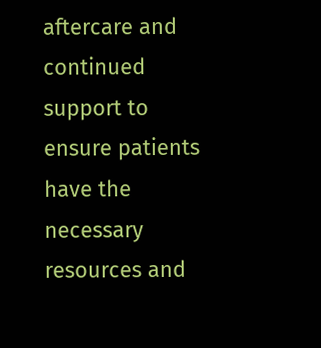aftercare and continued support to ensure patients have the necessary resources and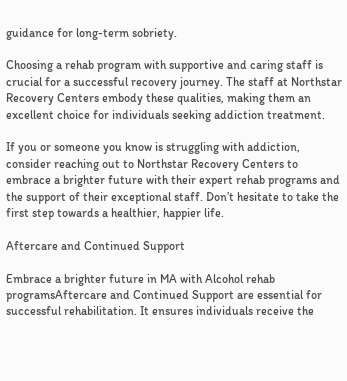guidance for long-term sobriety.

Choosing a rehab program with supportive and caring staff is crucial for a successful recovery journey. The staff at Northstar Recovery Centers embody these qualities, making them an excellent choice for individuals seeking addiction treatment.

If you or someone you know is struggling with addiction, consider reaching out to Northstar Recovery Centers to embrace a brighter future with their expert rehab programs and the support of their exceptional staff. Don’t hesitate to take the first step towards a healthier, happier life.

Aftercare and Continued Support

Embrace a brighter future in MA with Alcohol rehab programsAftercare and Continued Support are essential for successful rehabilitation. It ensures individuals receive the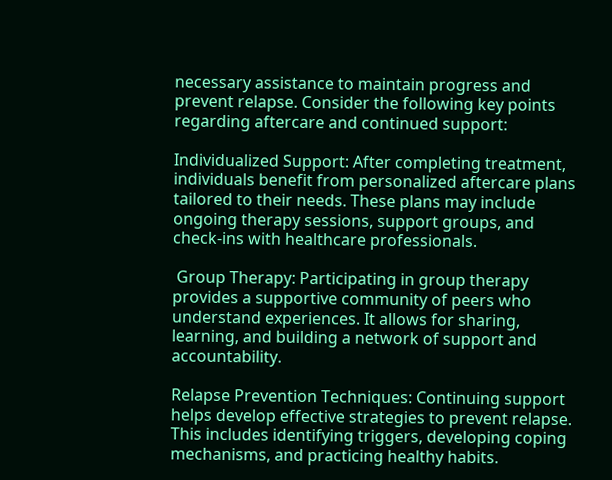necessary assistance to maintain progress and prevent relapse. Consider the following key points regarding aftercare and continued support:

Individualized Support: After completing treatment, individuals benefit from personalized aftercare plans tailored to their needs. These plans may include ongoing therapy sessions, support groups, and check-ins with healthcare professionals.

 Group Therapy: Participating in group therapy provides a supportive community of peers who understand experiences. It allows for sharing, learning, and building a network of support and accountability.

Relapse Prevention Techniques: Continuing support helps develop effective strategies to prevent relapse. This includes identifying triggers, developing coping mechanisms, and practicing healthy habits.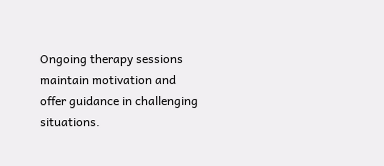Ongoing therapy sessions maintain motivation and offer guidance in challenging situations.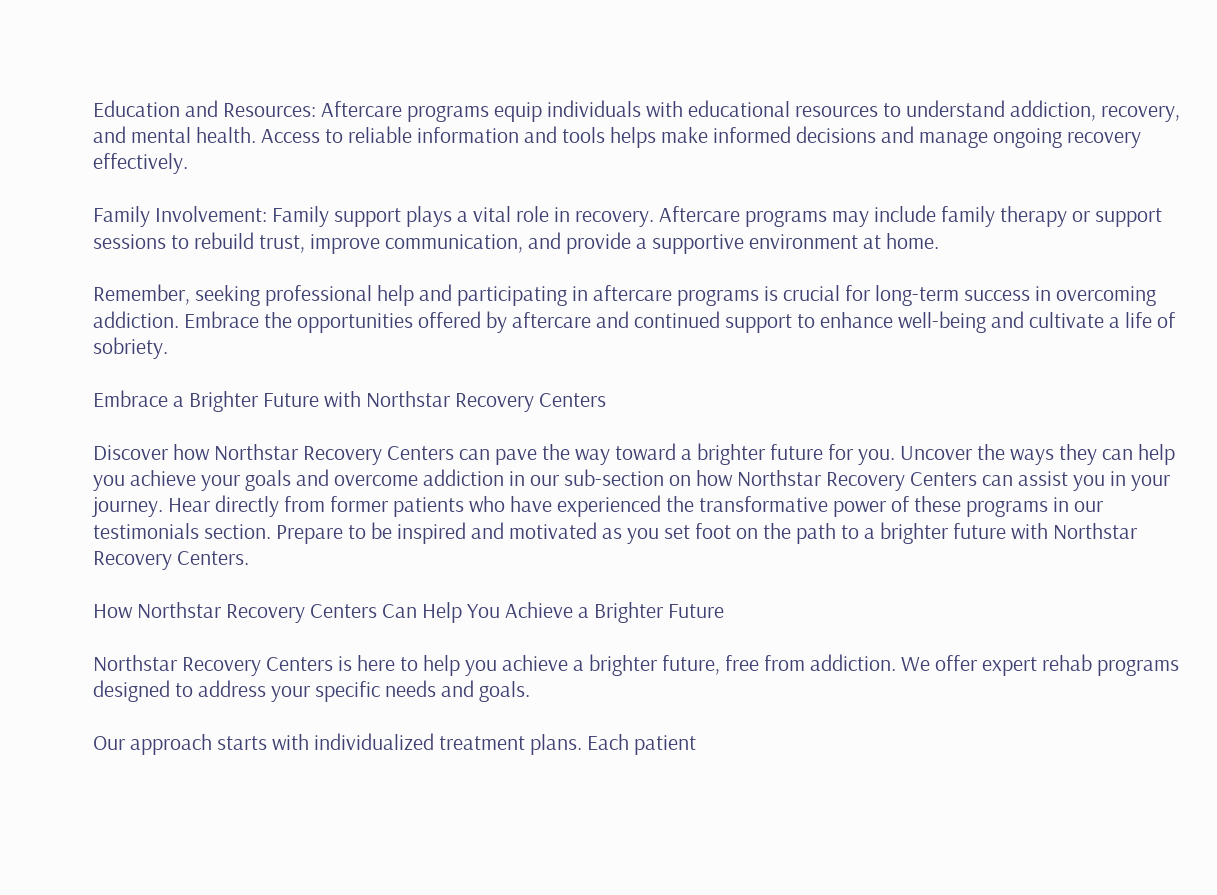Education and Resources: Aftercare programs equip individuals with educational resources to understand addiction, recovery, and mental health. Access to reliable information and tools helps make informed decisions and manage ongoing recovery effectively.

Family Involvement: Family support plays a vital role in recovery. Aftercare programs may include family therapy or support sessions to rebuild trust, improve communication, and provide a supportive environment at home.

Remember, seeking professional help and participating in aftercare programs is crucial for long-term success in overcoming addiction. Embrace the opportunities offered by aftercare and continued support to enhance well-being and cultivate a life of sobriety.

Embrace a Brighter Future with Northstar Recovery Centers

Discover how Northstar Recovery Centers can pave the way toward a brighter future for you. Uncover the ways they can help you achieve your goals and overcome addiction in our sub-section on how Northstar Recovery Centers can assist you in your journey. Hear directly from former patients who have experienced the transformative power of these programs in our testimonials section. Prepare to be inspired and motivated as you set foot on the path to a brighter future with Northstar Recovery Centers.

How Northstar Recovery Centers Can Help You Achieve a Brighter Future

Northstar Recovery Centers is here to help you achieve a brighter future, free from addiction. We offer expert rehab programs designed to address your specific needs and goals.

Our approach starts with individualized treatment plans. Each patient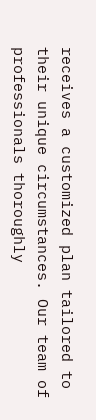receives a customized plan tailored to their unique circumstances. Our team of professionals thoroughly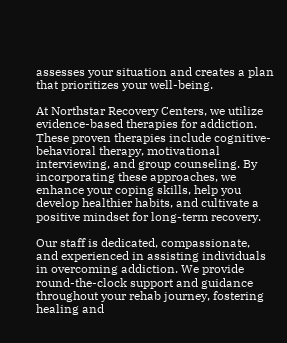assesses your situation and creates a plan that prioritizes your well-being.

At Northstar Recovery Centers, we utilize evidence-based therapies for addiction. These proven therapies include cognitive-behavioral therapy, motivational interviewing, and group counseling. By incorporating these approaches, we enhance your coping skills, help you develop healthier habits, and cultivate a positive mindset for long-term recovery.

Our staff is dedicated, compassionate, and experienced in assisting individuals in overcoming addiction. We provide round-the-clock support and guidance throughout your rehab journey, fostering healing and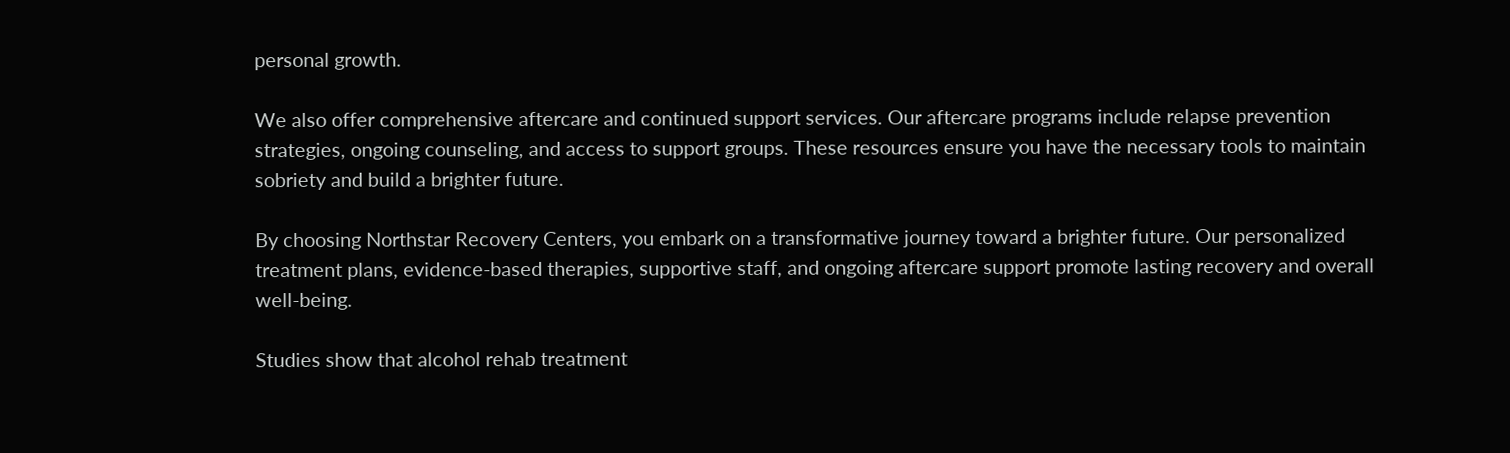personal growth.

We also offer comprehensive aftercare and continued support services. Our aftercare programs include relapse prevention strategies, ongoing counseling, and access to support groups. These resources ensure you have the necessary tools to maintain sobriety and build a brighter future.

By choosing Northstar Recovery Centers, you embark on a transformative journey toward a brighter future. Our personalized treatment plans, evidence-based therapies, supportive staff, and ongoing aftercare support promote lasting recovery and overall well-being.

Studies show that alcohol rehab treatment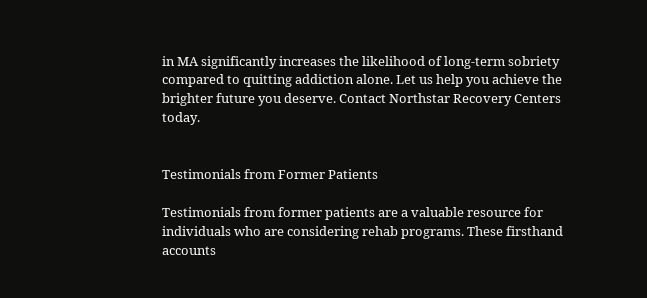in MA significantly increases the likelihood of long-term sobriety compared to quitting addiction alone. Let us help you achieve the brighter future you deserve. Contact Northstar Recovery Centers today.


Testimonials from Former Patients

Testimonials from former patients are a valuable resource for individuals who are considering rehab programs. These firsthand accounts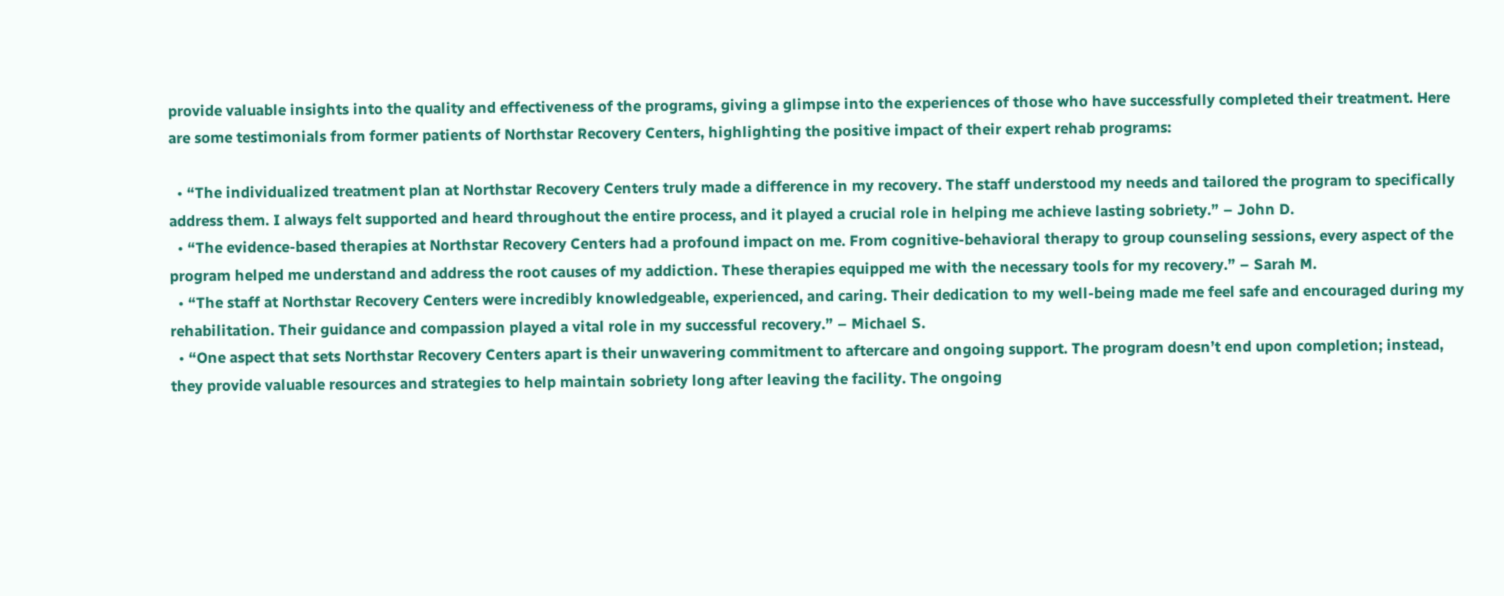provide valuable insights into the quality and effectiveness of the programs, giving a glimpse into the experiences of those who have successfully completed their treatment. Here are some testimonials from former patients of Northstar Recovery Centers, highlighting the positive impact of their expert rehab programs:

  • “The individualized treatment plan at Northstar Recovery Centers truly made a difference in my recovery. The staff understood my needs and tailored the program to specifically address them. I always felt supported and heard throughout the entire process, and it played a crucial role in helping me achieve lasting sobriety.” – John D.
  • “The evidence-based therapies at Northstar Recovery Centers had a profound impact on me. From cognitive-behavioral therapy to group counseling sessions, every aspect of the program helped me understand and address the root causes of my addiction. These therapies equipped me with the necessary tools for my recovery.” – Sarah M.
  • “The staff at Northstar Recovery Centers were incredibly knowledgeable, experienced, and caring. Their dedication to my well-being made me feel safe and encouraged during my rehabilitation. Their guidance and compassion played a vital role in my successful recovery.” – Michael S.
  • “One aspect that sets Northstar Recovery Centers apart is their unwavering commitment to aftercare and ongoing support. The program doesn’t end upon completion; instead, they provide valuable resources and strategies to help maintain sobriety long after leaving the facility. The ongoing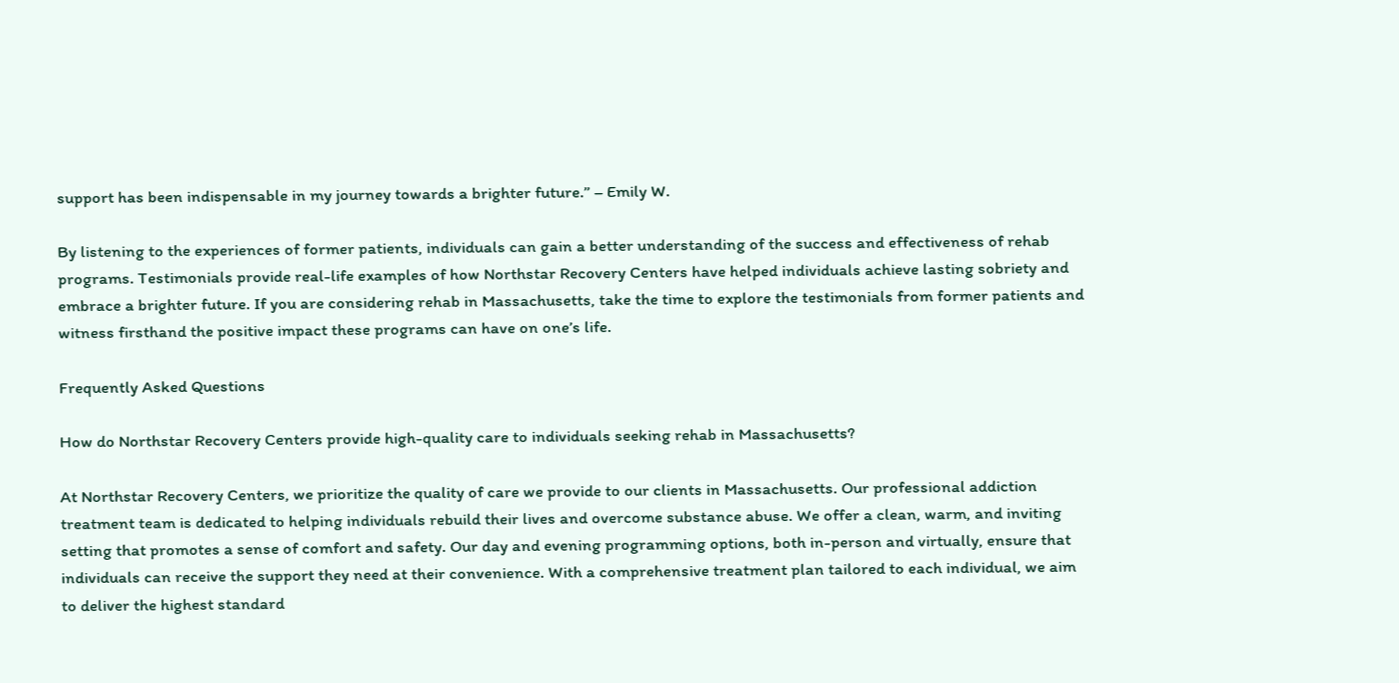support has been indispensable in my journey towards a brighter future.” – Emily W.

By listening to the experiences of former patients, individuals can gain a better understanding of the success and effectiveness of rehab programs. Testimonials provide real-life examples of how Northstar Recovery Centers have helped individuals achieve lasting sobriety and embrace a brighter future. If you are considering rehab in Massachusetts, take the time to explore the testimonials from former patients and witness firsthand the positive impact these programs can have on one’s life.

Frequently Asked Questions

How do Northstar Recovery Centers provide high-quality care to individuals seeking rehab in Massachusetts?

At Northstar Recovery Centers, we prioritize the quality of care we provide to our clients in Massachusetts. Our professional addiction treatment team is dedicated to helping individuals rebuild their lives and overcome substance abuse. We offer a clean, warm, and inviting setting that promotes a sense of comfort and safety. Our day and evening programming options, both in-person and virtually, ensure that individuals can receive the support they need at their convenience. With a comprehensive treatment plan tailored to each individual, we aim to deliver the highest standard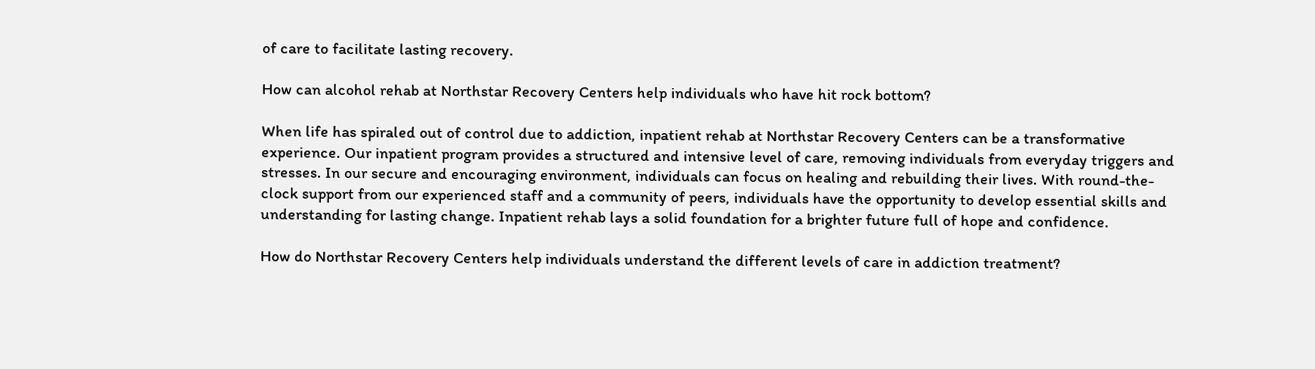of care to facilitate lasting recovery.

How can alcohol rehab at Northstar Recovery Centers help individuals who have hit rock bottom?

When life has spiraled out of control due to addiction, inpatient rehab at Northstar Recovery Centers can be a transformative experience. Our inpatient program provides a structured and intensive level of care, removing individuals from everyday triggers and stresses. In our secure and encouraging environment, individuals can focus on healing and rebuilding their lives. With round-the-clock support from our experienced staff and a community of peers, individuals have the opportunity to develop essential skills and understanding for lasting change. Inpatient rehab lays a solid foundation for a brighter future full of hope and confidence.

How do Northstar Recovery Centers help individuals understand the different levels of care in addiction treatment?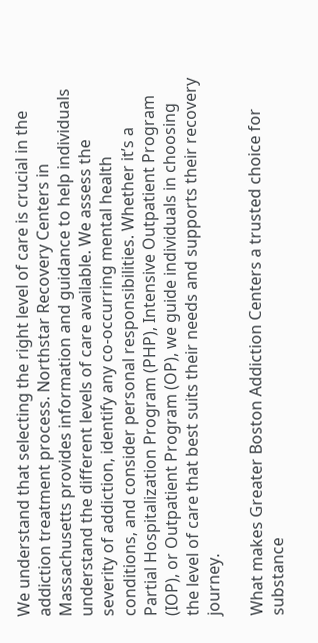We understand that selecting the right level of care is crucial in the addiction treatment process. Northstar Recovery Centers in Massachusetts provides information and guidance to help individuals understand the different levels of care available. We assess the severity of addiction, identify any co-occurring mental health conditions, and consider personal responsibilities. Whether it’s a Partial Hospitalization Program (PHP), Intensive Outpatient Program (IOP), or Outpatient Program (OP), we guide individuals in choosing the level of care that best suits their needs and supports their recovery journey.

What makes Greater Boston Addiction Centers a trusted choice for substance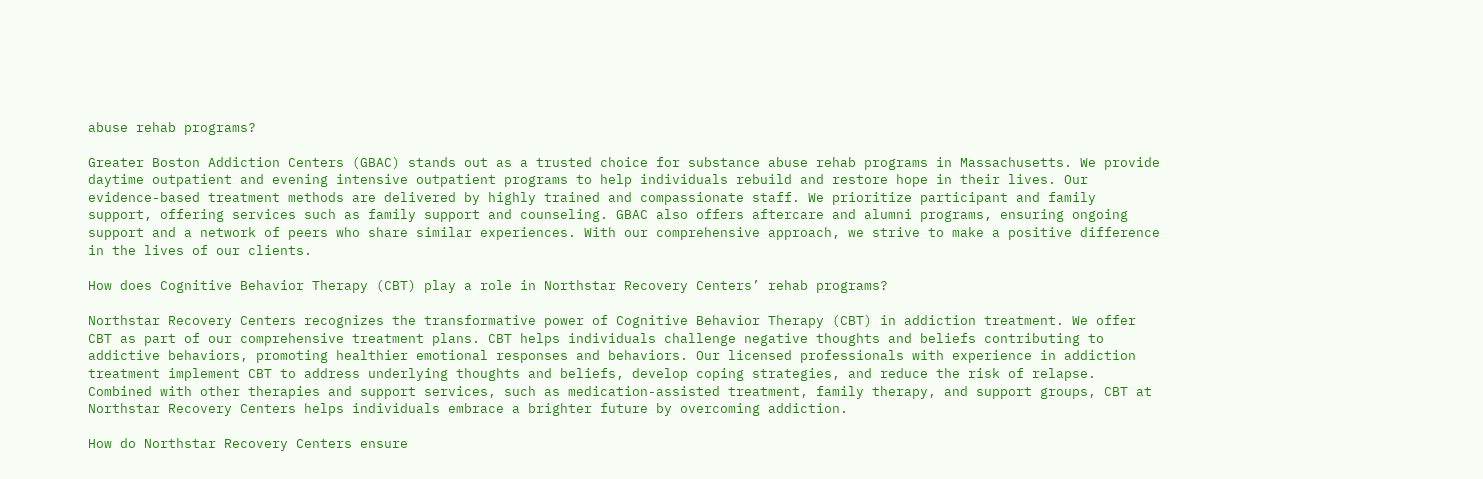abuse rehab programs?

Greater Boston Addiction Centers (GBAC) stands out as a trusted choice for substance abuse rehab programs in Massachusetts. We provide daytime outpatient and evening intensive outpatient programs to help individuals rebuild and restore hope in their lives. Our evidence-based treatment methods are delivered by highly trained and compassionate staff. We prioritize participant and family support, offering services such as family support and counseling. GBAC also offers aftercare and alumni programs, ensuring ongoing support and a network of peers who share similar experiences. With our comprehensive approach, we strive to make a positive difference in the lives of our clients.

How does Cognitive Behavior Therapy (CBT) play a role in Northstar Recovery Centers’ rehab programs?

Northstar Recovery Centers recognizes the transformative power of Cognitive Behavior Therapy (CBT) in addiction treatment. We offer CBT as part of our comprehensive treatment plans. CBT helps individuals challenge negative thoughts and beliefs contributing to addictive behaviors, promoting healthier emotional responses and behaviors. Our licensed professionals with experience in addiction treatment implement CBT to address underlying thoughts and beliefs, develop coping strategies, and reduce the risk of relapse. Combined with other therapies and support services, such as medication-assisted treatment, family therapy, and support groups, CBT at Northstar Recovery Centers helps individuals embrace a brighter future by overcoming addiction.

How do Northstar Recovery Centers ensure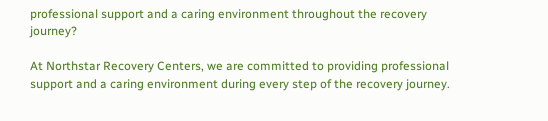professional support and a caring environment throughout the recovery journey?

At Northstar Recovery Centers, we are committed to providing professional support and a caring environment during every step of the recovery journey.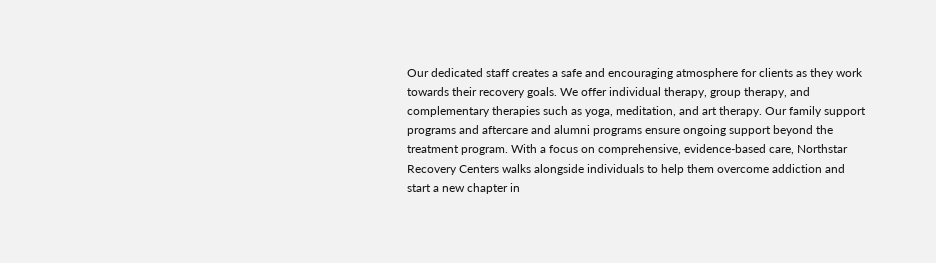Our dedicated staff creates a safe and encouraging atmosphere for clients as they work towards their recovery goals. We offer individual therapy, group therapy, and complementary therapies such as yoga, meditation, and art therapy. Our family support programs and aftercare and alumni programs ensure ongoing support beyond the treatment program. With a focus on comprehensive, evidence-based care, Northstar Recovery Centers walks alongside individuals to help them overcome addiction and start a new chapter in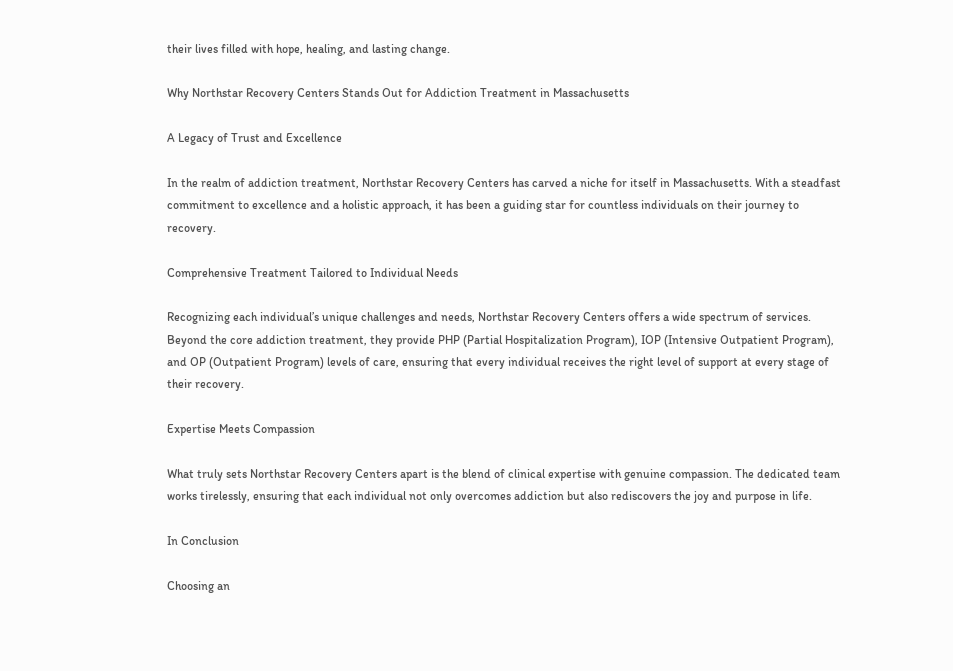their lives filled with hope, healing, and lasting change.

Why Northstar Recovery Centers Stands Out for Addiction Treatment in Massachusetts

A Legacy of Trust and Excellence

In the realm of addiction treatment, Northstar Recovery Centers has carved a niche for itself in Massachusetts. With a steadfast commitment to excellence and a holistic approach, it has been a guiding star for countless individuals on their journey to recovery.

Comprehensive Treatment Tailored to Individual Needs

Recognizing each individual’s unique challenges and needs, Northstar Recovery Centers offers a wide spectrum of services. Beyond the core addiction treatment, they provide PHP (Partial Hospitalization Program), IOP (Intensive Outpatient Program), and OP (Outpatient Program) levels of care, ensuring that every individual receives the right level of support at every stage of their recovery.

Expertise Meets Compassion

What truly sets Northstar Recovery Centers apart is the blend of clinical expertise with genuine compassion. The dedicated team works tirelessly, ensuring that each individual not only overcomes addiction but also rediscovers the joy and purpose in life.

In Conclusion

Choosing an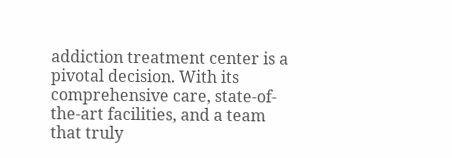addiction treatment center is a pivotal decision. With its comprehensive care, state-of-the-art facilities, and a team that truly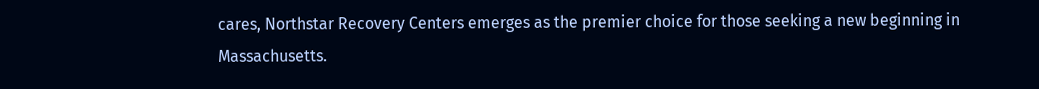cares, Northstar Recovery Centers emerges as the premier choice for those seeking a new beginning in Massachusetts.